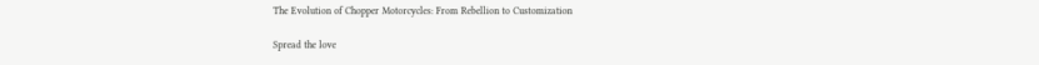The Evolution of Chopper Motorcycles: From Rebellion to Customization

Spread the love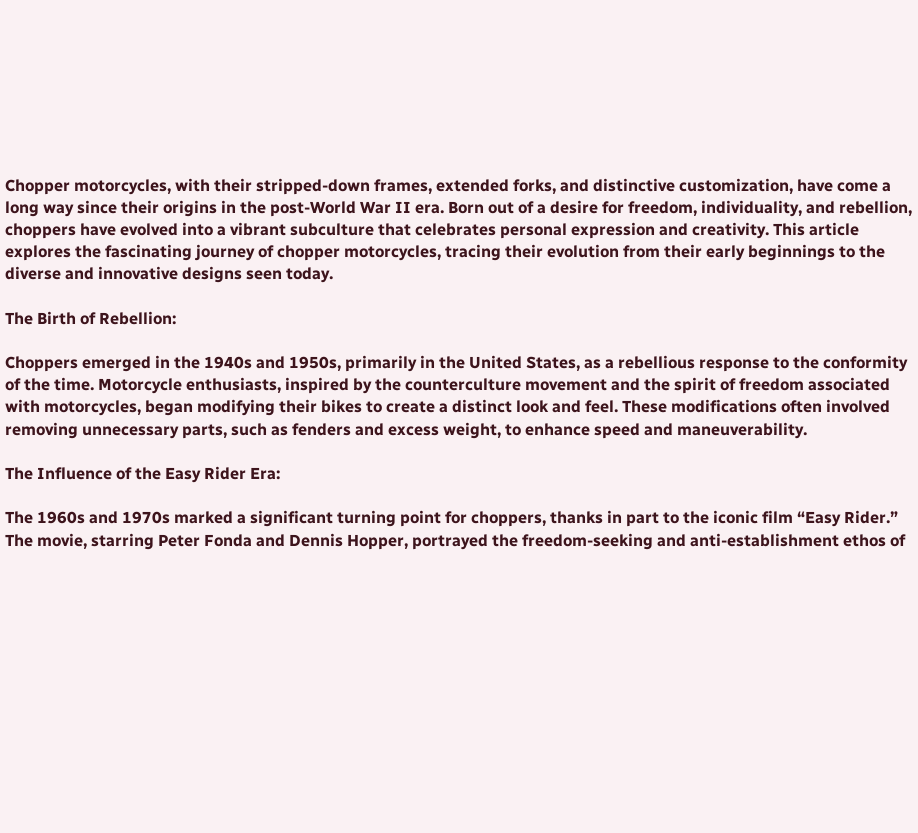Chopper motorcycles, with their stripped-down frames, extended forks, and distinctive customization, have come a long way since their origins in the post-World War II era. Born out of a desire for freedom, individuality, and rebellion, choppers have evolved into a vibrant subculture that celebrates personal expression and creativity. This article explores the fascinating journey of chopper motorcycles, tracing their evolution from their early beginnings to the diverse and innovative designs seen today.

The Birth of Rebellion:

Choppers emerged in the 1940s and 1950s, primarily in the United States, as a rebellious response to the conformity of the time. Motorcycle enthusiasts, inspired by the counterculture movement and the spirit of freedom associated with motorcycles, began modifying their bikes to create a distinct look and feel. These modifications often involved removing unnecessary parts, such as fenders and excess weight, to enhance speed and maneuverability.

The Influence of the Easy Rider Era:

The 1960s and 1970s marked a significant turning point for choppers, thanks in part to the iconic film “Easy Rider.” The movie, starring Peter Fonda and Dennis Hopper, portrayed the freedom-seeking and anti-establishment ethos of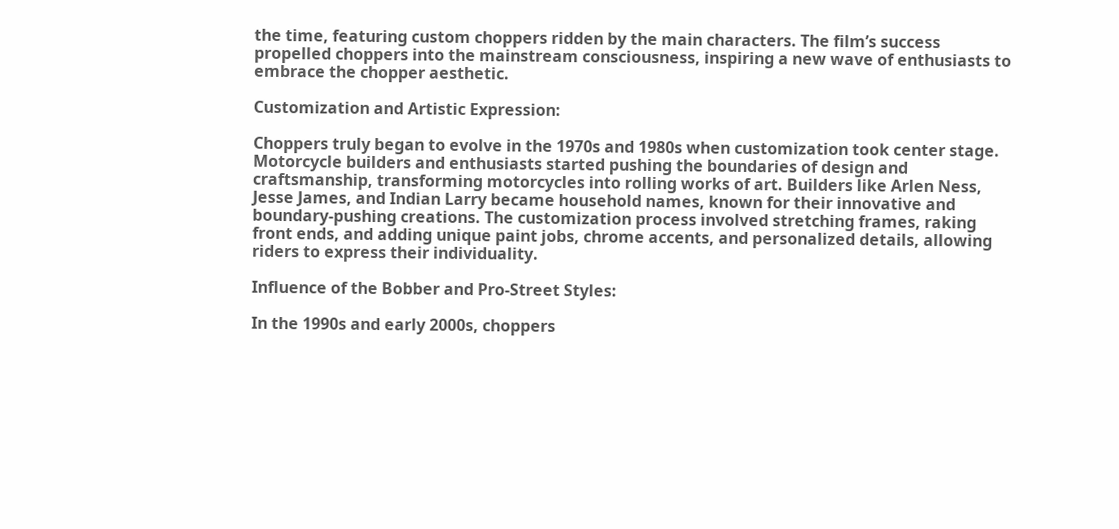the time, featuring custom choppers ridden by the main characters. The film’s success propelled choppers into the mainstream consciousness, inspiring a new wave of enthusiasts to embrace the chopper aesthetic.

Customization and Artistic Expression:

Choppers truly began to evolve in the 1970s and 1980s when customization took center stage. Motorcycle builders and enthusiasts started pushing the boundaries of design and craftsmanship, transforming motorcycles into rolling works of art. Builders like Arlen Ness, Jesse James, and Indian Larry became household names, known for their innovative and boundary-pushing creations. The customization process involved stretching frames, raking front ends, and adding unique paint jobs, chrome accents, and personalized details, allowing riders to express their individuality.

Influence of the Bobber and Pro-Street Styles:

In the 1990s and early 2000s, choppers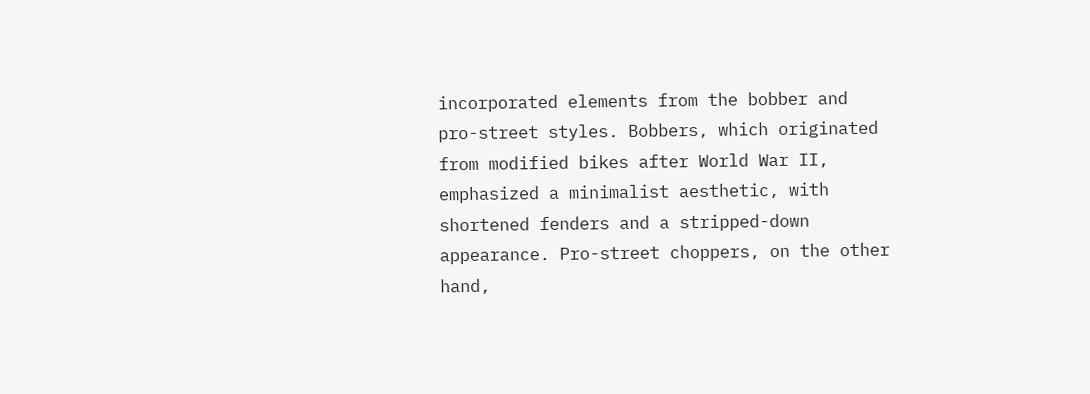incorporated elements from the bobber and pro-street styles. Bobbers, which originated from modified bikes after World War II, emphasized a minimalist aesthetic, with shortened fenders and a stripped-down appearance. Pro-street choppers, on the other hand,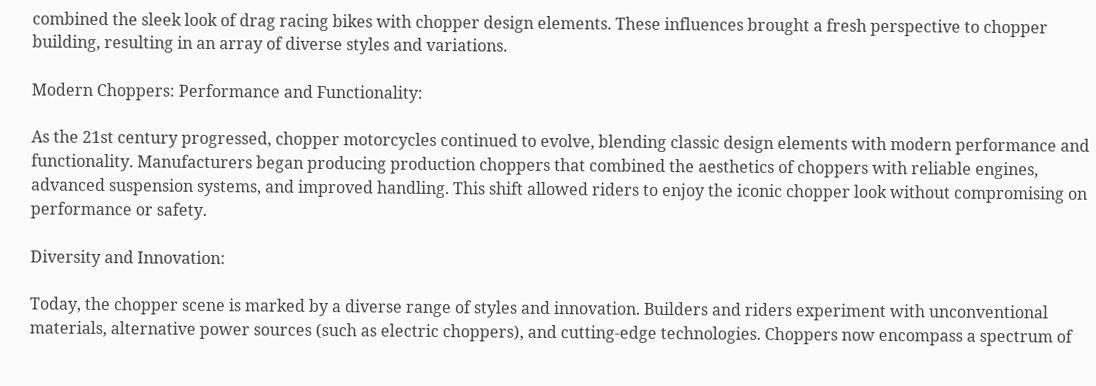combined the sleek look of drag racing bikes with chopper design elements. These influences brought a fresh perspective to chopper building, resulting in an array of diverse styles and variations.

Modern Choppers: Performance and Functionality:

As the 21st century progressed, chopper motorcycles continued to evolve, blending classic design elements with modern performance and functionality. Manufacturers began producing production choppers that combined the aesthetics of choppers with reliable engines, advanced suspension systems, and improved handling. This shift allowed riders to enjoy the iconic chopper look without compromising on performance or safety.

Diversity and Innovation:

Today, the chopper scene is marked by a diverse range of styles and innovation. Builders and riders experiment with unconventional materials, alternative power sources (such as electric choppers), and cutting-edge technologies. Choppers now encompass a spectrum of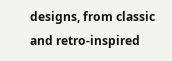designs, from classic and retro-inspired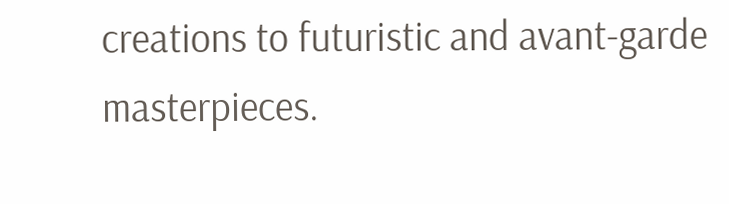creations to futuristic and avant-garde masterpieces.